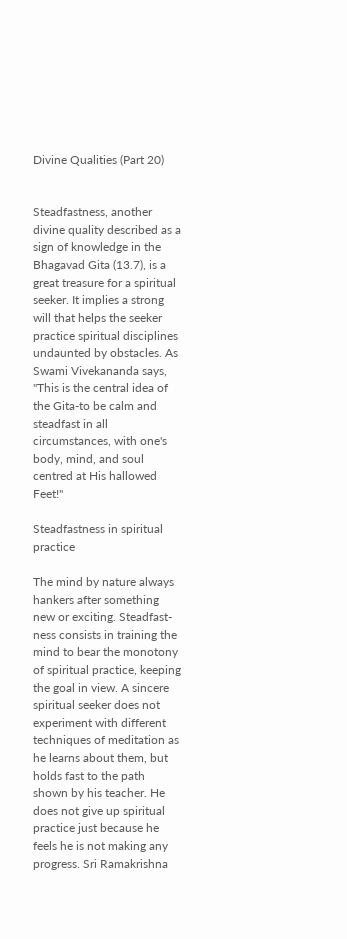Divine Qualities (Part 20)


Steadfastness, another divine quality described as a sign of knowledge in the Bhagavad Gita (13.7), is a great treasure for a spiritual seeker. It implies a strong will that helps the seeker practice spiritual disciplines undaunted by obstacles. As Swami Vivekananda says, "This is the central idea of the Gita-to be calm and steadfast in all circumstances, with one's body, mind, and soul centred at His hallowed Feet!"

Steadfastness in spiritual practice

The mind by nature always hankers after something new or exciting. Steadfast-ness consists in training the mind to bear the monotony of spiritual practice, keeping the goal in view. A sincere spiritual seeker does not experiment with different techniques of meditation as he learns about them, but holds fast to the path shown by his teacher. He does not give up spiritual practice just because he feels he is not making any progress. Sri Ramakrishna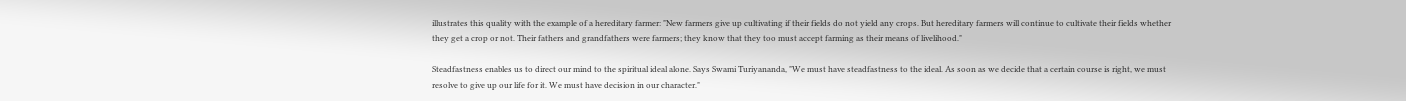illustrates this quality with the example of a hereditary farmer: "New farmers give up cultivating if their fields do not yield any crops. But hereditary farmers will continue to cultivate their fields whether they get a crop or not. Their fathers and grandfathers were farmers; they know that they too must accept farming as their means of livelihood."

Steadfastness enables us to direct our mind to the spiritual ideal alone. Says Swami Turiyananda, "We must have steadfastness to the ideal. As soon as we decide that a certain course is right, we must resolve to give up our life for it. We must have decision in our character."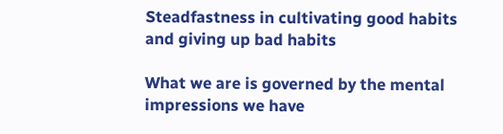Steadfastness in cultivating good habits and giving up bad habits

What we are is governed by the mental impressions we have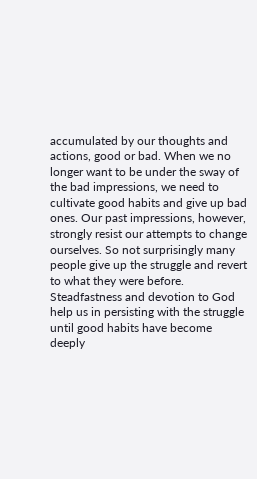accumulated by our thoughts and actions, good or bad. When we no longer want to be under the sway of the bad impressions, we need to cultivate good habits and give up bad ones. Our past impressions, however, strongly resist our attempts to change ourselves. So not surprisingly many people give up the struggle and revert to what they were before. Steadfastness and devotion to God help us in persisting with the struggle until good habits have become deeply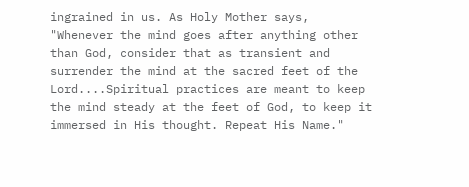ingrained in us. As Holy Mother says, "Whenever the mind goes after anything other than God, consider that as transient and surrender the mind at the sacred feet of the Lord....Spiritual practices are meant to keep the mind steady at the feet of God, to keep it immersed in His thought. Repeat His Name."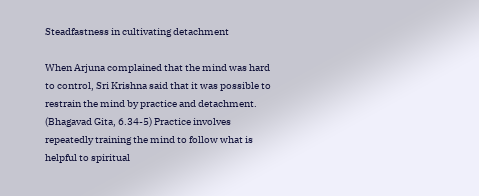Steadfastness in cultivating detachment

When Arjuna complained that the mind was hard to control, Sri Krishna said that it was possible to restrain the mind by practice and detachment. (Bhagavad Gita, 6.34-5) Practice involves repeatedly training the mind to follow what is helpful to spiritual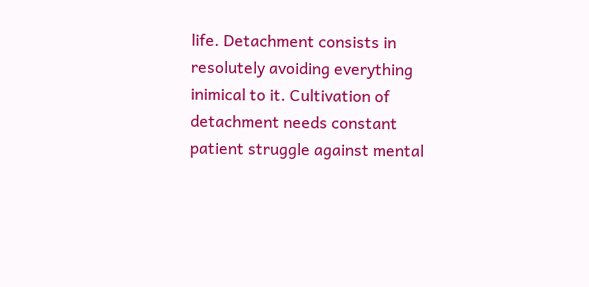life. Detachment consists in resolutely avoiding everything inimical to it. Cultivation of detachment needs constant patient struggle against mental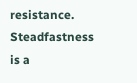resistance. Steadfastness is a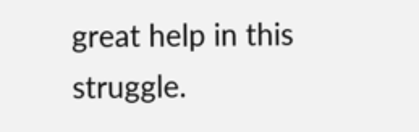great help in this struggle.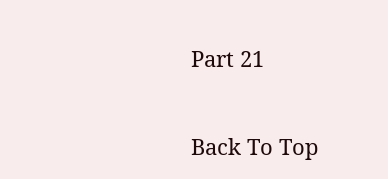Part 21

Back To Top